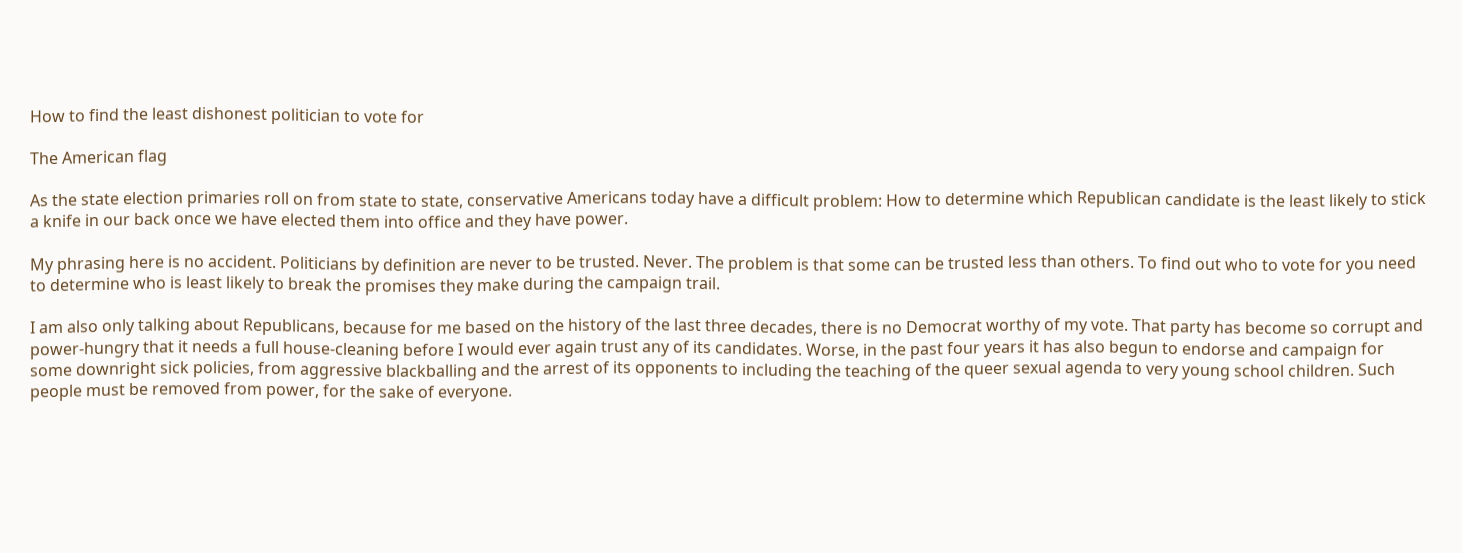How to find the least dishonest politician to vote for

The American flag

As the state election primaries roll on from state to state, conservative Americans today have a difficult problem: How to determine which Republican candidate is the least likely to stick a knife in our back once we have elected them into office and they have power.

My phrasing here is no accident. Politicians by definition are never to be trusted. Never. The problem is that some can be trusted less than others. To find out who to vote for you need to determine who is least likely to break the promises they make during the campaign trail.

I am also only talking about Republicans, because for me based on the history of the last three decades, there is no Democrat worthy of my vote. That party has become so corrupt and power-hungry that it needs a full house-cleaning before I would ever again trust any of its candidates. Worse, in the past four years it has also begun to endorse and campaign for some downright sick policies, from aggressive blackballing and the arrest of its opponents to including the teaching of the queer sexual agenda to very young school children. Such people must be removed from power, for the sake of everyone.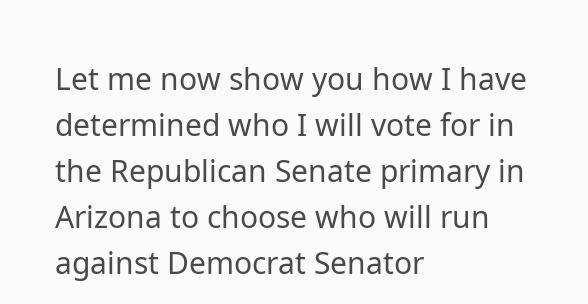Let me now show you how I have determined who I will vote for in the Republican Senate primary in Arizona to choose who will run against Democrat Senator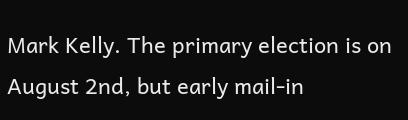Mark Kelly. The primary election is on August 2nd, but early mail-in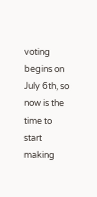voting begins on July 6th, so now is the time to start making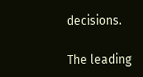decisions.

The leading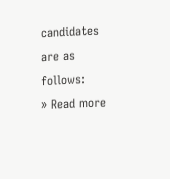candidates are as follows:
» Read more